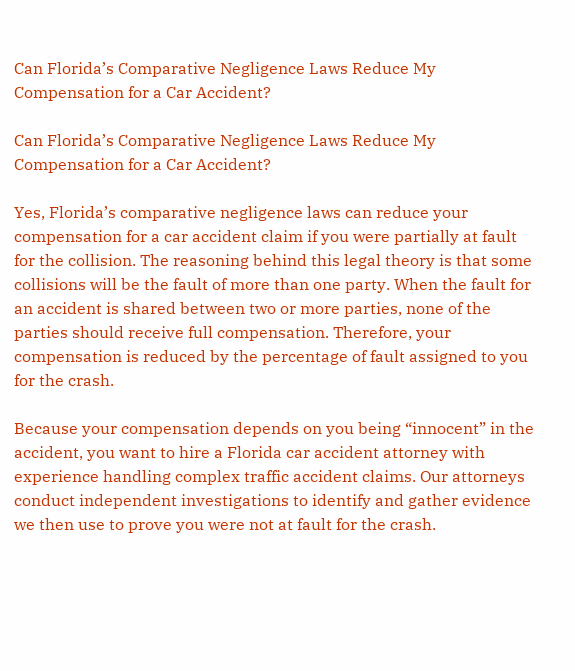Can Florida’s Comparative Negligence Laws Reduce My Compensation for a Car Accident?

Can Florida’s Comparative Negligence Laws Reduce My Compensation for a Car Accident?

Yes, Florida’s comparative negligence laws can reduce your compensation for a car accident claim if you were partially at fault for the collision. The reasoning behind this legal theory is that some collisions will be the fault of more than one party. When the fault for an accident is shared between two or more parties, none of the parties should receive full compensation. Therefore, your compensation is reduced by the percentage of fault assigned to you for the crash.

Because your compensation depends on you being “innocent” in the accident, you want to hire a Florida car accident attorney with experience handling complex traffic accident claims. Our attorneys conduct independent investigations to identify and gather evidence we then use to prove you were not at fault for the crash.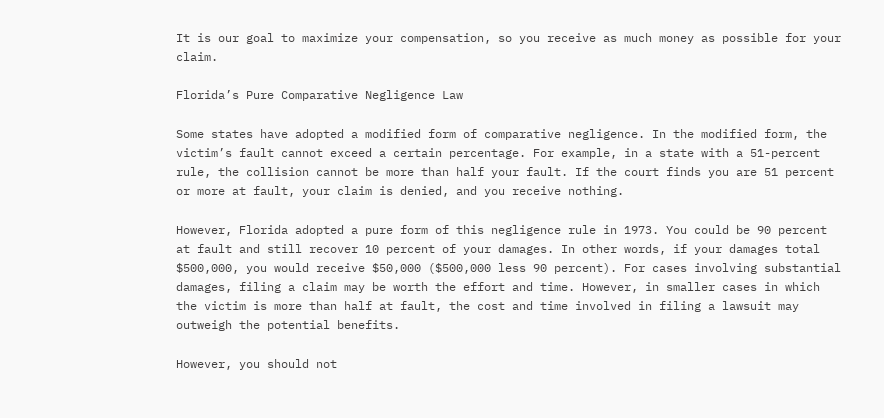It is our goal to maximize your compensation, so you receive as much money as possible for your claim.

Florida’s Pure Comparative Negligence Law

Some states have adopted a modified form of comparative negligence. In the modified form, the victim’s fault cannot exceed a certain percentage. For example, in a state with a 51-percent rule, the collision cannot be more than half your fault. If the court finds you are 51 percent or more at fault, your claim is denied, and you receive nothing.

However, Florida adopted a pure form of this negligence rule in 1973. You could be 90 percent at fault and still recover 10 percent of your damages. In other words, if your damages total $500,000, you would receive $50,000 ($500,000 less 90 percent). For cases involving substantial damages, filing a claim may be worth the effort and time. However, in smaller cases in which the victim is more than half at fault, the cost and time involved in filing a lawsuit may outweigh the potential benefits.

However, you should not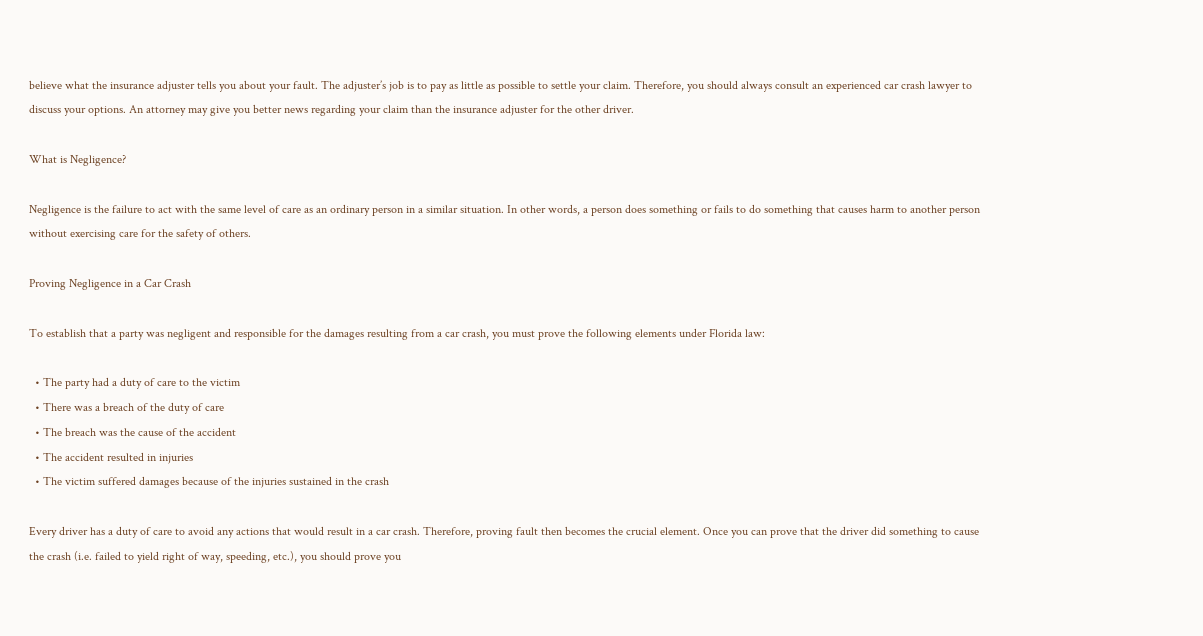believe what the insurance adjuster tells you about your fault. The adjuster’s job is to pay as little as possible to settle your claim. Therefore, you should always consult an experienced car crash lawyer to discuss your options. An attorney may give you better news regarding your claim than the insurance adjuster for the other driver.

What is Negligence?

Negligence is the failure to act with the same level of care as an ordinary person in a similar situation. In other words, a person does something or fails to do something that causes harm to another person without exercising care for the safety of others.

Proving Negligence in a Car Crash

To establish that a party was negligent and responsible for the damages resulting from a car crash, you must prove the following elements under Florida law:

  • The party had a duty of care to the victim
  • There was a breach of the duty of care
  • The breach was the cause of the accident
  • The accident resulted in injuries
  • The victim suffered damages because of the injuries sustained in the crash

Every driver has a duty of care to avoid any actions that would result in a car crash. Therefore, proving fault then becomes the crucial element. Once you can prove that the driver did something to cause the crash (i.e. failed to yield right of way, speeding, etc.), you should prove you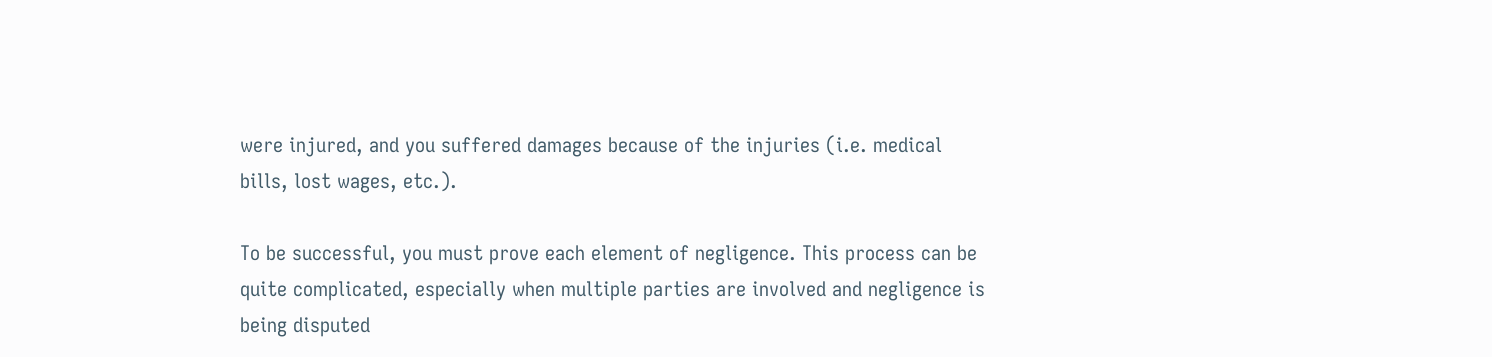were injured, and you suffered damages because of the injuries (i.e. medical bills, lost wages, etc.).

To be successful, you must prove each element of negligence. This process can be quite complicated, especially when multiple parties are involved and negligence is being disputed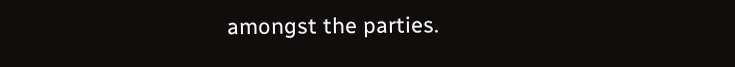amongst the parties.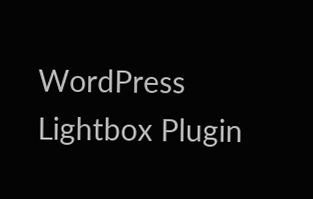WordPress Lightbox Plugin